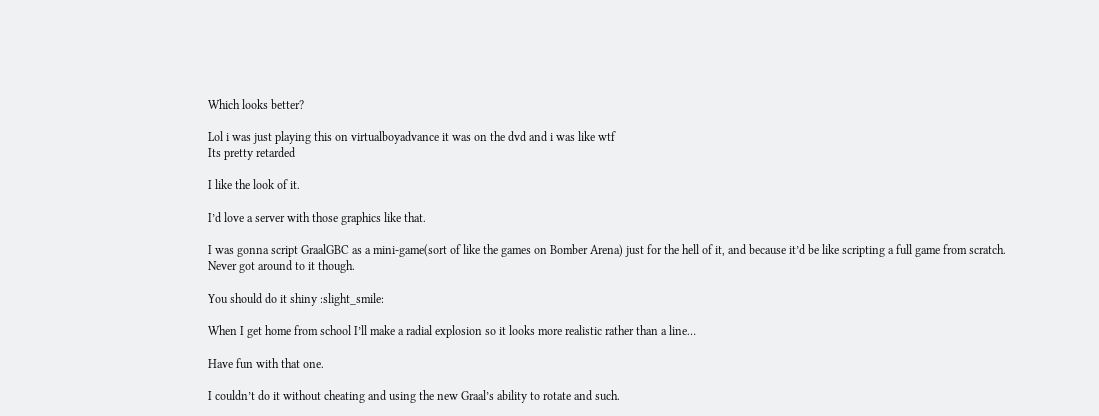Which looks better?

Lol i was just playing this on virtualboyadvance it was on the dvd and i was like wtf
Its pretty retarded

I like the look of it.

I’d love a server with those graphics like that.

I was gonna script GraalGBC as a mini-game(sort of like the games on Bomber Arena) just for the hell of it, and because it’d be like scripting a full game from scratch. Never got around to it though.

You should do it shiny :slight_smile:

When I get home from school I’ll make a radial explosion so it looks more realistic rather than a line…

Have fun with that one.

I couldn’t do it without cheating and using the new Graal’s ability to rotate and such.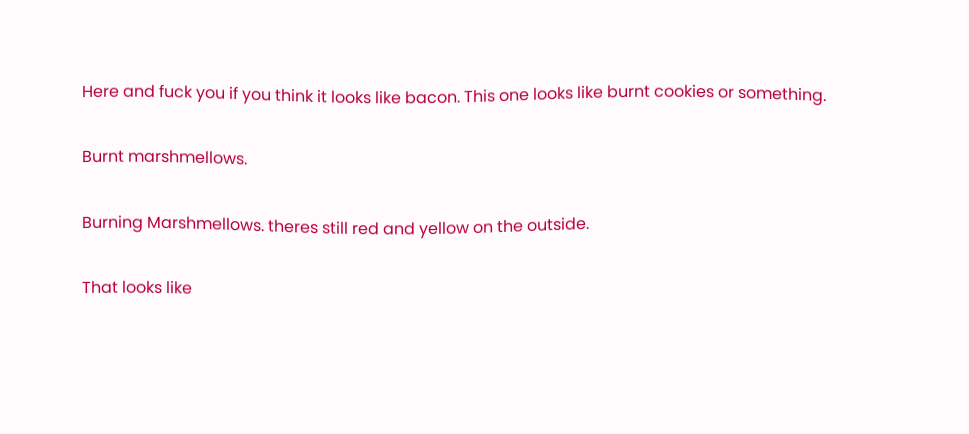Here and fuck you if you think it looks like bacon. This one looks like burnt cookies or something.

Burnt marshmellows.

Burning Marshmellows. theres still red and yellow on the outside.

That looks like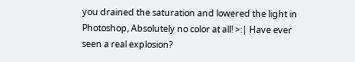you drained the saturation and lowered the light in Photoshop, Absolutely no color at all! >:| Have ever seen a real explosion?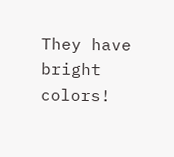They have bright colors!